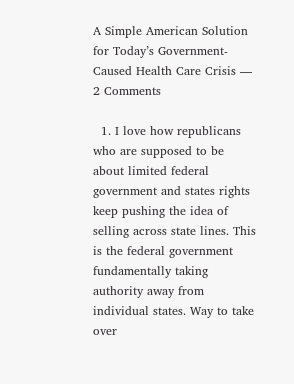A Simple American Solution for Today’s Government-Caused Health Care Crisis — 2 Comments

  1. I love how republicans who are supposed to be about limited federal government and states rights keep pushing the idea of selling across state lines. This is the federal government fundamentally taking authority away from individual states. Way to take over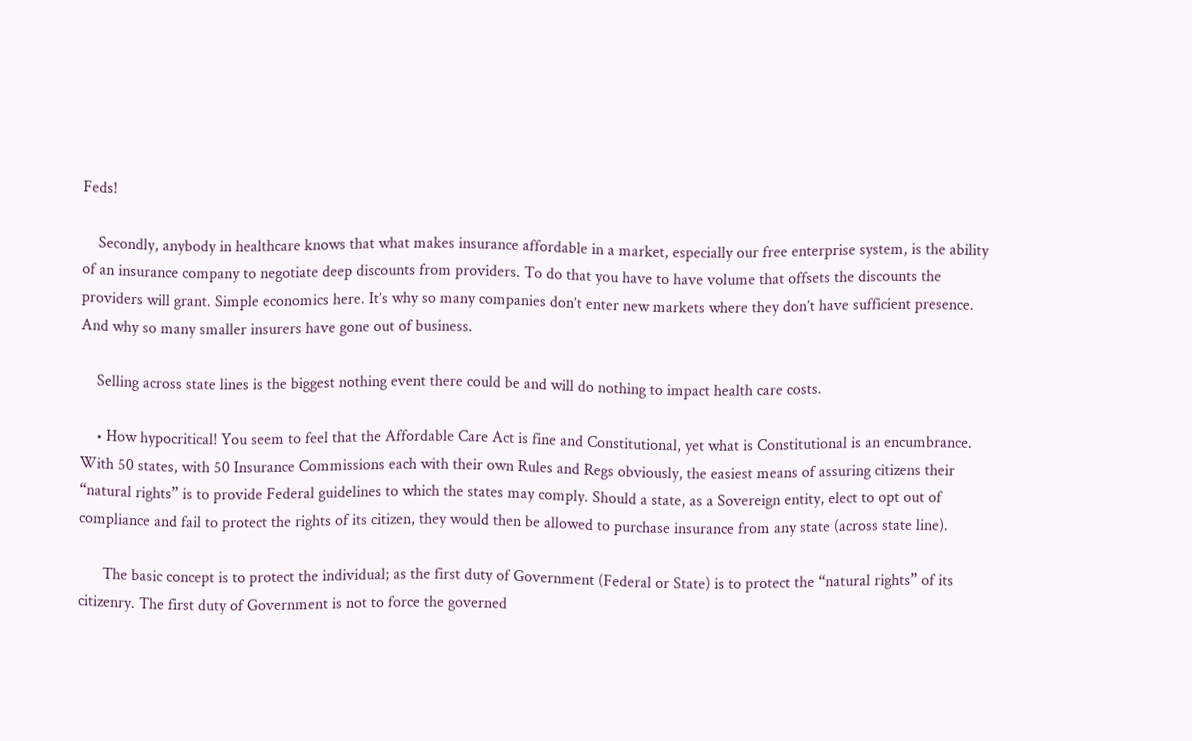Feds!

    Secondly, anybody in healthcare knows that what makes insurance affordable in a market, especially our free enterprise system, is the ability of an insurance company to negotiate deep discounts from providers. To do that you have to have volume that offsets the discounts the providers will grant. Simple economics here. It’s why so many companies don’t enter new markets where they don’t have sufficient presence. And why so many smaller insurers have gone out of business.

    Selling across state lines is the biggest nothing event there could be and will do nothing to impact health care costs.

    • How hypocritical! You seem to feel that the Affordable Care Act is fine and Constitutional, yet what is Constitutional is an encumbrance. With 50 states, with 50 Insurance Commissions each with their own Rules and Regs obviously, the easiest means of assuring citizens their “natural rights” is to provide Federal guidelines to which the states may comply. Should a state, as a Sovereign entity, elect to opt out of compliance and fail to protect the rights of its citizen, they would then be allowed to purchase insurance from any state (across state line).

      The basic concept is to protect the individual; as the first duty of Government (Federal or State) is to protect the “natural rights” of its citizenry. The first duty of Government is not to force the governed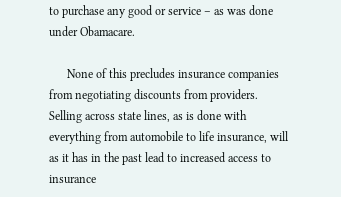to purchase any good or service – as was done under Obamacare.

      None of this precludes insurance companies from negotiating discounts from providers. Selling across state lines, as is done with everything from automobile to life insurance, will as it has in the past lead to increased access to insurance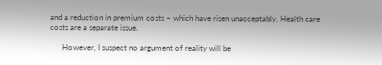and a reduction in premium costs – which have risen unacceptably. Health care costs are a separate issue.

      However, I suspect no argument of reality will be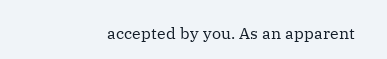accepted by you. As an apparent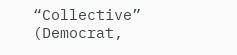“Collective” (Democrat,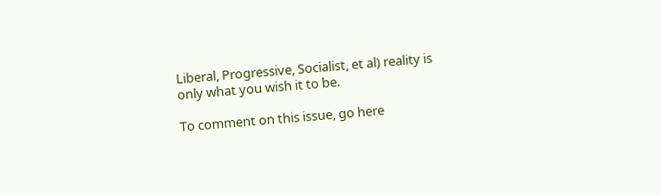Liberal, Progressive, Socialist, et al) reality is only what you wish it to be.

To comment on this issue, go here